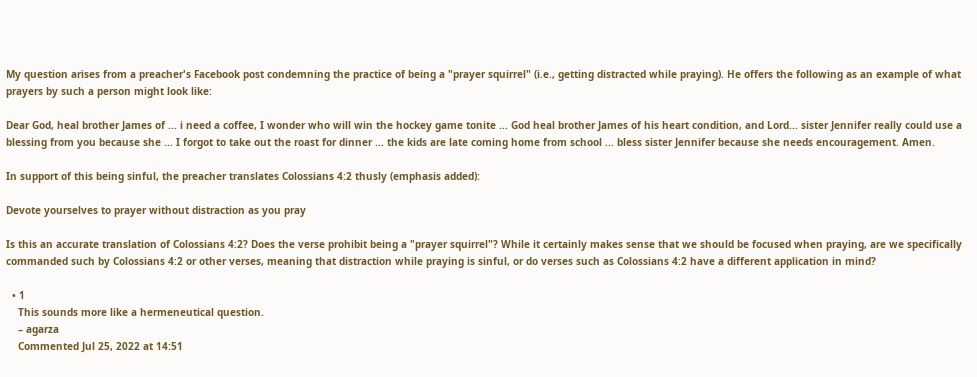My question arises from a preacher's Facebook post condemning the practice of being a "prayer squirrel" (i.e., getting distracted while praying). He offers the following as an example of what prayers by such a person might look like:

Dear God, heal brother James of ... i need a coffee, I wonder who will win the hockey game tonite ... God heal brother James of his heart condition, and Lord... sister Jennifer really could use a blessing from you because she ... I forgot to take out the roast for dinner ... the kids are late coming home from school ... bless sister Jennifer because she needs encouragement. Amen.

In support of this being sinful, the preacher translates Colossians 4:2 thusly (emphasis added):

Devote yourselves to prayer without distraction as you pray

Is this an accurate translation of Colossians 4:2? Does the verse prohibit being a "prayer squirrel"? While it certainly makes sense that we should be focused when praying, are we specifically commanded such by Colossians 4:2 or other verses, meaning that distraction while praying is sinful, or do verses such as Colossians 4:2 have a different application in mind?

  • 1
    This sounds more like a hermeneutical question.
    – agarza
    Commented Jul 25, 2022 at 14:51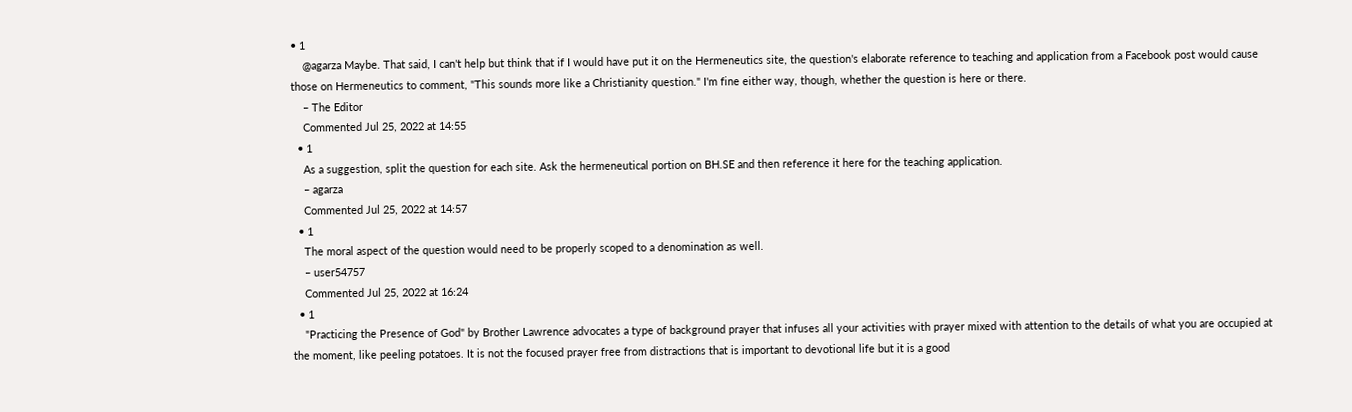• 1
    @agarza Maybe. That said, I can't help but think that if I would have put it on the Hermeneutics site, the question's elaborate reference to teaching and application from a Facebook post would cause those on Hermeneutics to comment, "This sounds more like a Christianity question." I'm fine either way, though, whether the question is here or there.
    – The Editor
    Commented Jul 25, 2022 at 14:55
  • 1
    As a suggestion, split the question for each site. Ask the hermeneutical portion on BH.SE and then reference it here for the teaching application.
    – agarza
    Commented Jul 25, 2022 at 14:57
  • 1
    The moral aspect of the question would need to be properly scoped to a denomination as well.
    – user54757
    Commented Jul 25, 2022 at 16:24
  • 1
    "Practicing the Presence of God" by Brother Lawrence advocates a type of background prayer that infuses all your activities with prayer mixed with attention to the details of what you are occupied at the moment, like peeling potatoes. It is not the focused prayer free from distractions that is important to devotional life but it is a good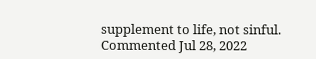supplement to life, not sinful. Commented Jul 28, 2022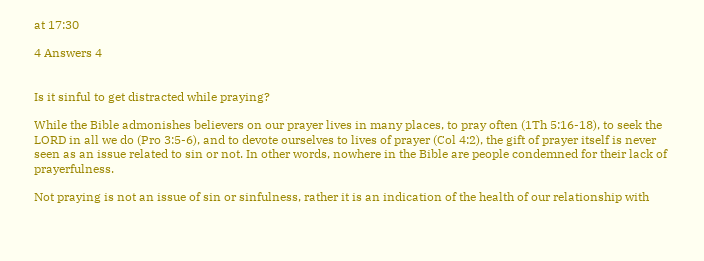at 17:30

4 Answers 4


Is it sinful to get distracted while praying?

While the Bible admonishes believers on our prayer lives in many places, to pray often (1Th 5:16-18), to seek the LORD in all we do (Pro 3:5-6), and to devote ourselves to lives of prayer (Col 4:2), the gift of prayer itself is never seen as an issue related to sin or not. In other words, nowhere in the Bible are people condemned for their lack of prayerfulness.

Not praying is not an issue of sin or sinfulness, rather it is an indication of the health of our relationship with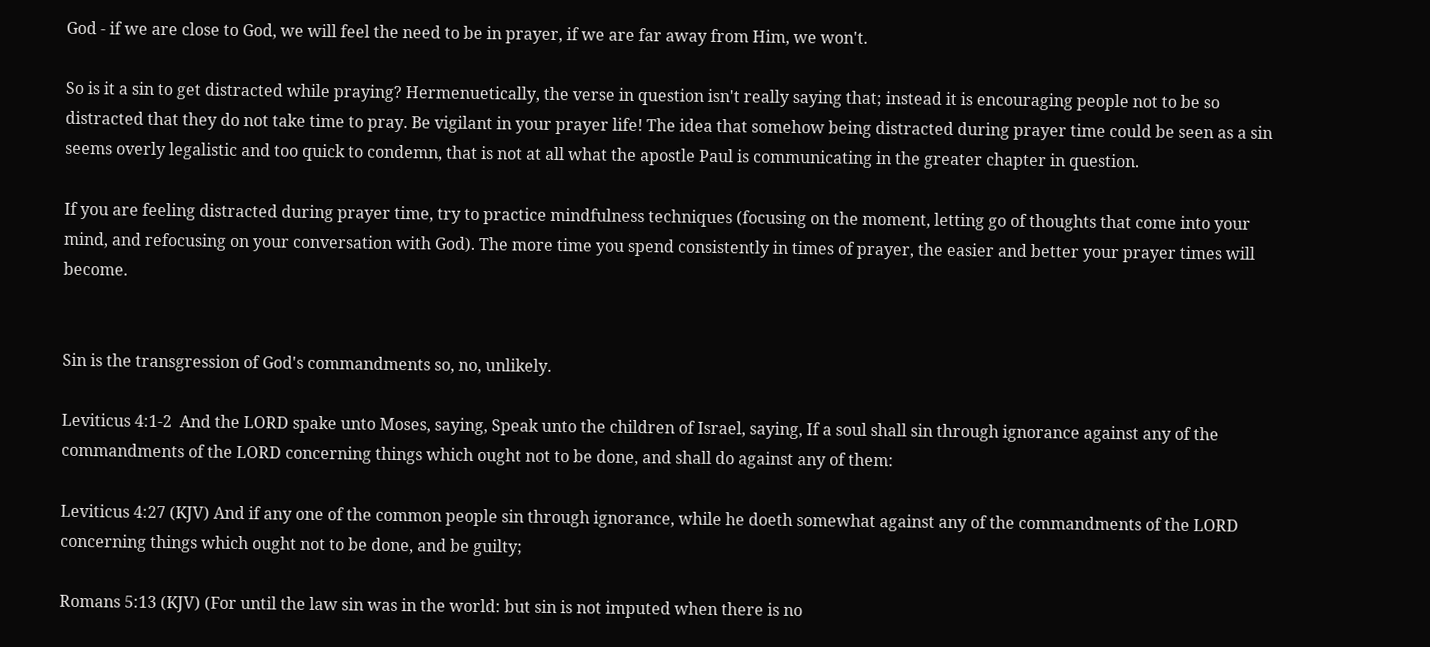God - if we are close to God, we will feel the need to be in prayer, if we are far away from Him, we won't.

So is it a sin to get distracted while praying? Hermenuetically, the verse in question isn't really saying that; instead it is encouraging people not to be so distracted that they do not take time to pray. Be vigilant in your prayer life! The idea that somehow being distracted during prayer time could be seen as a sin seems overly legalistic and too quick to condemn, that is not at all what the apostle Paul is communicating in the greater chapter in question.

If you are feeling distracted during prayer time, try to practice mindfulness techniques (focusing on the moment, letting go of thoughts that come into your mind, and refocusing on your conversation with God). The more time you spend consistently in times of prayer, the easier and better your prayer times will become.


Sin is the transgression of God's commandments so, no, unlikely.

Leviticus 4:1-2  And the LORD spake unto Moses, saying, Speak unto the children of Israel, saying, If a soul shall sin through ignorance against any of the commandments of the LORD concerning things which ought not to be done, and shall do against any of them:

Leviticus 4:27 (KJV) And if any one of the common people sin through ignorance, while he doeth somewhat against any of the commandments of the LORD concerning things which ought not to be done, and be guilty;

Romans 5:13 (KJV) (For until the law sin was in the world: but sin is not imputed when there is no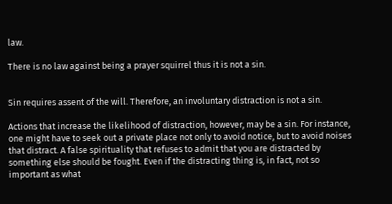law.

There is no law against being a prayer squirrel thus it is not a sin.


Sin requires assent of the will. Therefore, an involuntary distraction is not a sin.

Actions that increase the likelihood of distraction, however, may be a sin. For instance, one might have to seek out a private place not only to avoid notice, but to avoid noises that distract. A false spirituality that refuses to admit that you are distracted by something else should be fought. Even if the distracting thing is, in fact, not so important as what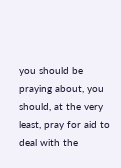you should be praying about, you should, at the very least, pray for aid to deal with the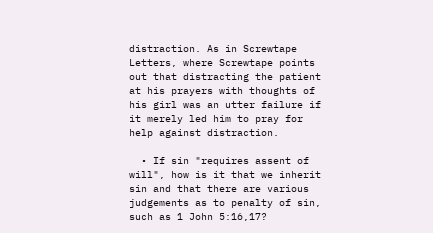distraction. As in Screwtape Letters, where Screwtape points out that distracting the patient at his prayers with thoughts of his girl was an utter failure if it merely led him to pray for help against distraction.

  • If sin "requires assent of will", how is it that we inherit sin and that there are various judgements as to penalty of sin, such as 1 John 5:16,17?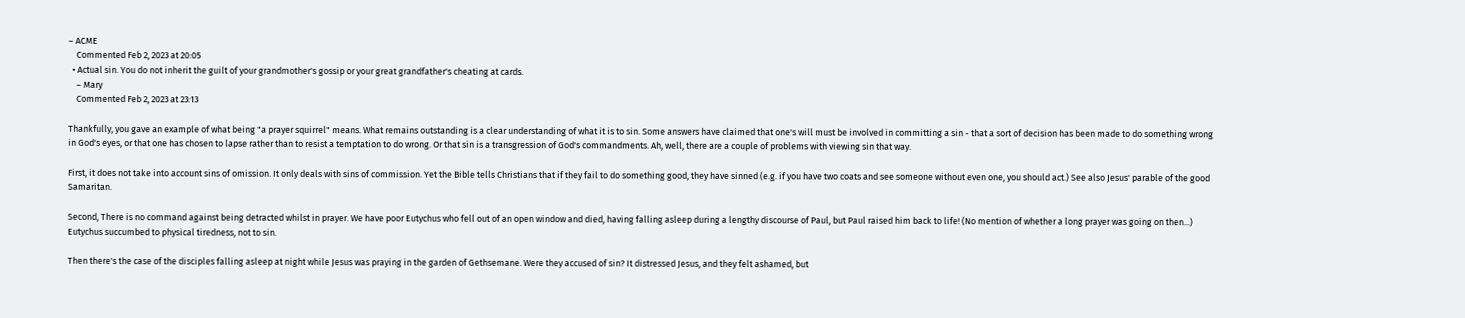– ACME
    Commented Feb 2, 2023 at 20:05
  • Actual sin. You do not inherit the guilt of your grandmother's gossip or your great grandfather's cheating at cards.
    – Mary
    Commented Feb 2, 2023 at 23:13

Thankfully, you gave an example of what being "a prayer squirrel" means. What remains outstanding is a clear understanding of what it is to sin. Some answers have claimed that one's will must be involved in committing a sin - that a sort of decision has been made to do something wrong in God's eyes, or that one has chosen to lapse rather than to resist a temptation to do wrong. Or that sin is a transgression of God's commandments. Ah, well, there are a couple of problems with viewing sin that way.

First, it does not take into account sins of omission. It only deals with sins of commission. Yet the Bible tells Christians that if they fail to do something good, they have sinned (e.g. if you have two coats and see someone without even one, you should act.) See also Jesus' parable of the good Samaritan.

Second, There is no command against being detracted whilst in prayer. We have poor Eutychus who fell out of an open window and died, having falling asleep during a lengthy discourse of Paul, but Paul raised him back to life! (No mention of whether a long prayer was going on then...) Eutychus succumbed to physical tiredness, not to sin.

Then there's the case of the disciples falling asleep at night while Jesus was praying in the garden of Gethsemane. Were they accused of sin? It distressed Jesus, and they felt ashamed, but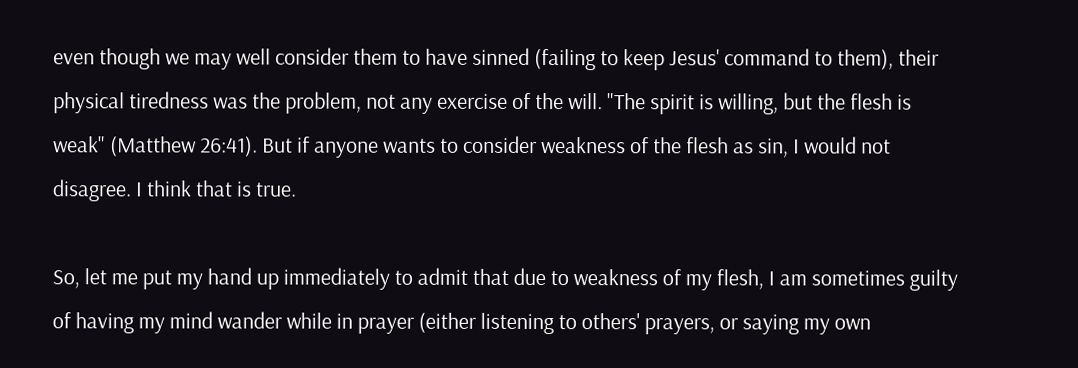even though we may well consider them to have sinned (failing to keep Jesus' command to them), their physical tiredness was the problem, not any exercise of the will. "The spirit is willing, but the flesh is weak" (Matthew 26:41). But if anyone wants to consider weakness of the flesh as sin, I would not disagree. I think that is true.

So, let me put my hand up immediately to admit that due to weakness of my flesh, I am sometimes guilty of having my mind wander while in prayer (either listening to others' prayers, or saying my own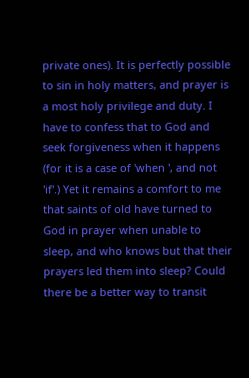private ones). It is perfectly possible to sin in holy matters, and prayer is a most holy privilege and duty. I have to confess that to God and seek forgiveness when it happens (for it is a case of 'when ', and not 'if'.) Yet it remains a comfort to me that saints of old have turned to God in prayer when unable to sleep, and who knows but that their prayers led them into sleep? Could there be a better way to transit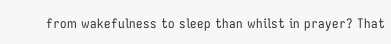from wakefulness to sleep than whilst in prayer? That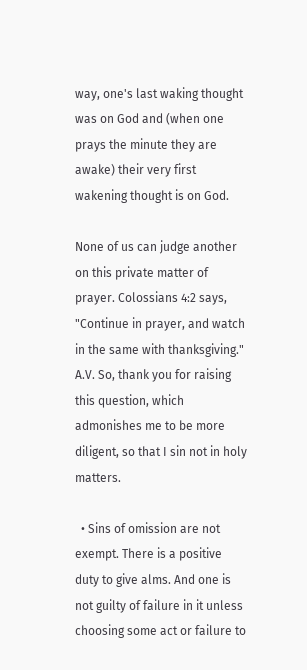way, one's last waking thought was on God and (when one prays the minute they are awake) their very first wakening thought is on God.

None of us can judge another on this private matter of prayer. Colossians 4:2 says, "Continue in prayer, and watch in the same with thanksgiving." A.V. So, thank you for raising this question, which admonishes me to be more diligent, so that I sin not in holy matters.

  • Sins of omission are not exempt. There is a positive duty to give alms. And one is not guilty of failure in it unless choosing some act or failure to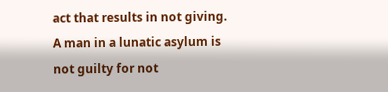act that results in not giving. A man in a lunatic asylum is not guilty for not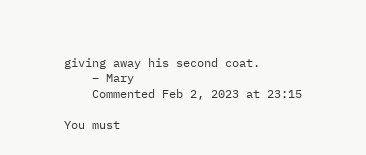giving away his second coat.
    – Mary
    Commented Feb 2, 2023 at 23:15

You must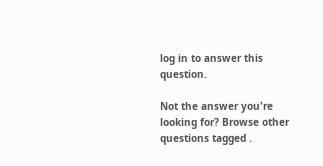log in to answer this question.

Not the answer you're looking for? Browse other questions tagged .